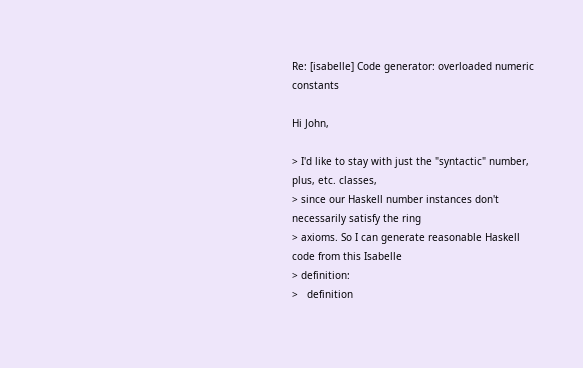Re: [isabelle] Code generator: overloaded numeric constants

Hi John,

> I'd like to stay with just the "syntactic" number, plus, etc. classes,
> since our Haskell number instances don't necessarily satisfy the ring
> axioms. So I can generate reasonable Haskell code from this Isabelle
> definition:
>   definition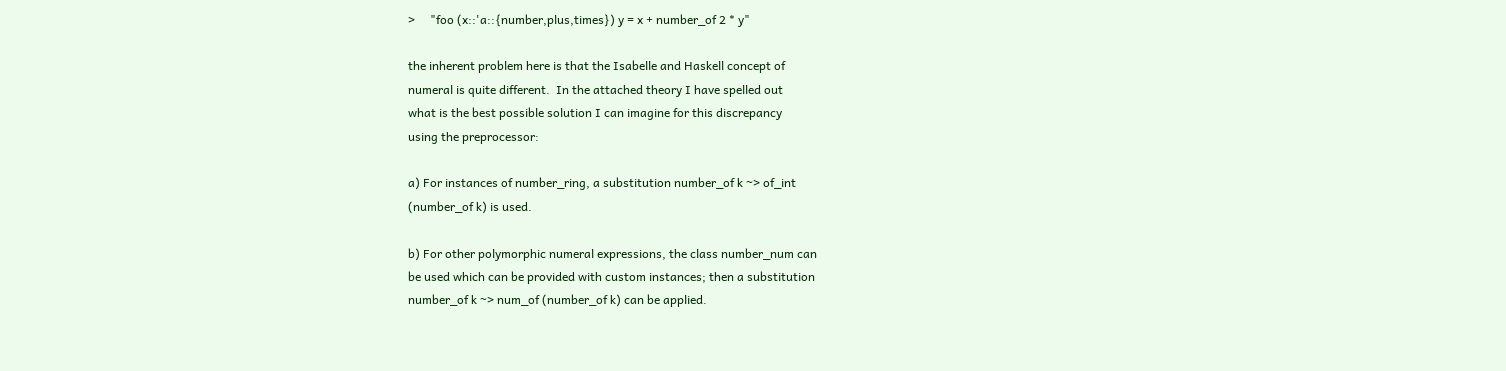>     "foo (x::'a::{number,plus,times}) y = x + number_of 2 * y"

the inherent problem here is that the Isabelle and Haskell concept of
numeral is quite different.  In the attached theory I have spelled out
what is the best possible solution I can imagine for this discrepancy
using the preprocessor:

a) For instances of number_ring, a substitution number_of k ~> of_int
(number_of k) is used.

b) For other polymorphic numeral expressions, the class number_num can
be used which can be provided with custom instances; then a substitution
number_of k ~> num_of (number_of k) can be applied.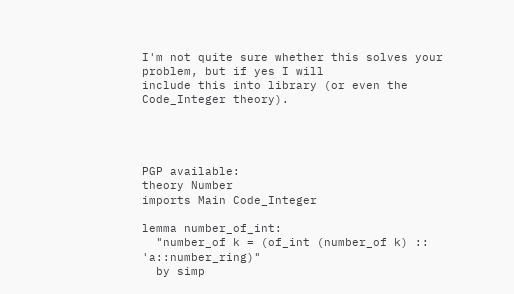I'm not quite sure whether this solves your problem, but if yes I will
include this into library (or even the Code_Integer theory).




PGP available:
theory Number
imports Main Code_Integer

lemma number_of_int:
  "number_of k = (of_int (number_of k) :: 'a::number_ring)"
  by simp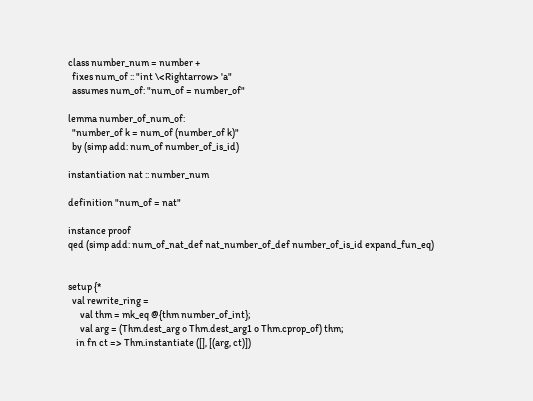class number_num = number +
  fixes num_of :: "int \<Rightarrow> 'a"
  assumes num_of: "num_of = number_of"

lemma number_of_num_of:
  "number_of k = num_of (number_of k)"
  by (simp add: num_of number_of_is_id)

instantiation nat :: number_num

definition "num_of = nat"

instance proof
qed (simp add: num_of_nat_def nat_number_of_def number_of_is_id expand_fun_eq)


setup {*
  val rewrite_ring =
      val thm = mk_eq @{thm number_of_int};
      val arg = (Thm.dest_arg o Thm.dest_arg1 o Thm.cprop_of) thm;
    in fn ct => Thm.instantiate ([], [(arg, ct)])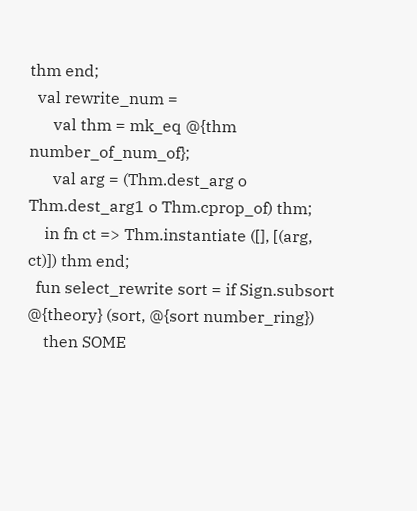thm end;
  val rewrite_num =
      val thm = mk_eq @{thm number_of_num_of};
      val arg = (Thm.dest_arg o Thm.dest_arg1 o Thm.cprop_of) thm;
    in fn ct => Thm.instantiate ([], [(arg, ct)]) thm end;
  fun select_rewrite sort = if Sign.subsort @{theory} (sort, @{sort number_ring})
    then SOME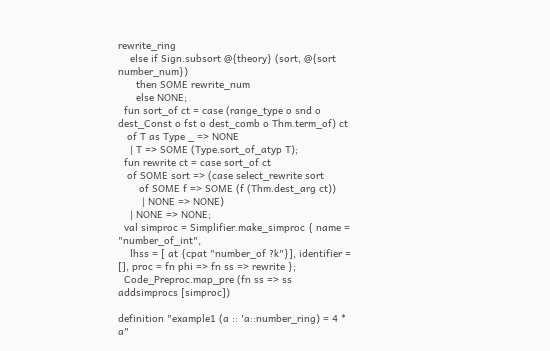rewrite_ring
    else if Sign.subsort @{theory} (sort, @{sort number_num})
      then SOME rewrite_num
      else NONE;
  fun sort_of ct = case (range_type o snd o dest_Const o fst o dest_comb o Thm.term_of) ct
   of T as Type _ => NONE
    | T => SOME (Type.sort_of_atyp T);
  fun rewrite ct = case sort_of ct
   of SOME sort => (case select_rewrite sort
       of SOME f => SOME (f (Thm.dest_arg ct))
        | NONE => NONE)
    | NONE => NONE;
  val simproc = Simplifier.make_simproc { name = "number_of_int",
    lhss = [ at {cpat "number_of ?k"}], identifier = [], proc = fn phi => fn ss => rewrite };
  Code_Preproc.map_pre (fn ss => ss addsimprocs [simproc])

definition "example1 (a :: 'a::number_ring) = 4 * a"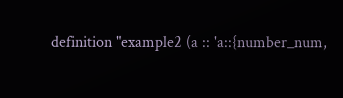definition "example2 (a :: 'a::{number_num,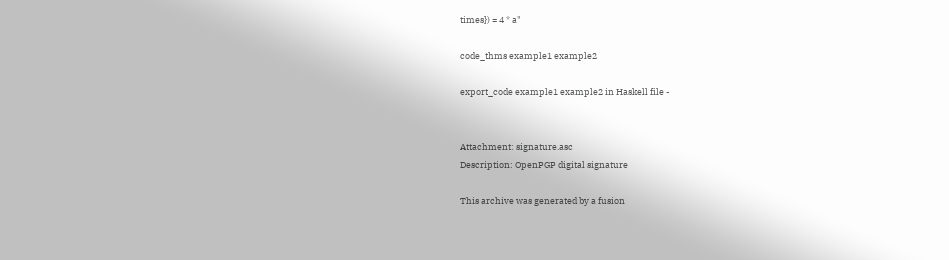times}) = 4 * a"

code_thms example1 example2

export_code example1 example2 in Haskell file -


Attachment: signature.asc
Description: OpenPGP digital signature

This archive was generated by a fusion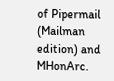of Pipermail (Mailman edition) and MHonArc.